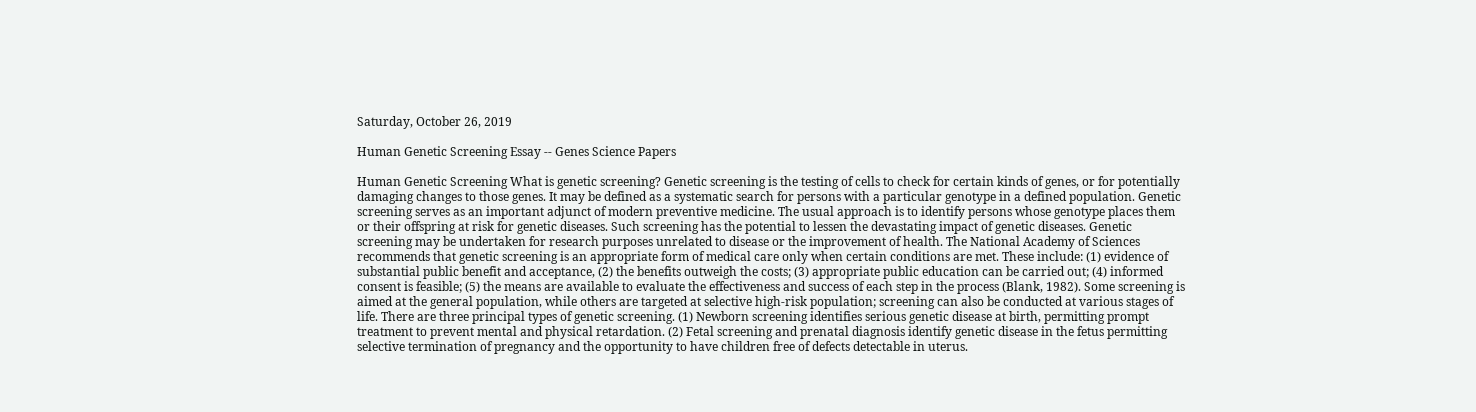Saturday, October 26, 2019

Human Genetic Screening Essay -- Genes Science Papers

Human Genetic Screening What is genetic screening? Genetic screening is the testing of cells to check for certain kinds of genes, or for potentially damaging changes to those genes. It may be defined as a systematic search for persons with a particular genotype in a defined population. Genetic screening serves as an important adjunct of modern preventive medicine. The usual approach is to identify persons whose genotype places them or their offspring at risk for genetic diseases. Such screening has the potential to lessen the devastating impact of genetic diseases. Genetic screening may be undertaken for research purposes unrelated to disease or the improvement of health. The National Academy of Sciences recommends that genetic screening is an appropriate form of medical care only when certain conditions are met. These include: (1) evidence of substantial public benefit and acceptance, (2) the benefits outweigh the costs; (3) appropriate public education can be carried out; (4) informed consent is feasible; (5) the means are available to evaluate the effectiveness and success of each step in the process (Blank, 1982). Some screening is aimed at the general population, while others are targeted at selective high-risk population; screening can also be conducted at various stages of life. There are three principal types of genetic screening. (1) Newborn screening identifies serious genetic disease at birth, permitting prompt treatment to prevent mental and physical retardation. (2) Fetal screening and prenatal diagnosis identify genetic disease in the fetus permitting selective termination of pregnancy and the opportunity to have children free of defects detectable in uterus.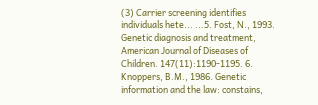(3) Carrier screening identifies individuals hete... ...5. Fost, N., 1993. Genetic diagnosis and treatment, American Journal of Diseases of Children. 147(11):1190-1195. 6. Knoppers, B.M., 1986. Genetic information and the law: constains,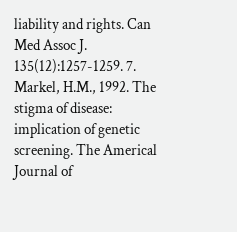liability and rights. Can Med Assoc J. 135(12):1257-1259. 7. Markel, H.M., 1992. The stigma of disease: implication of genetic screening. The Americal Journal of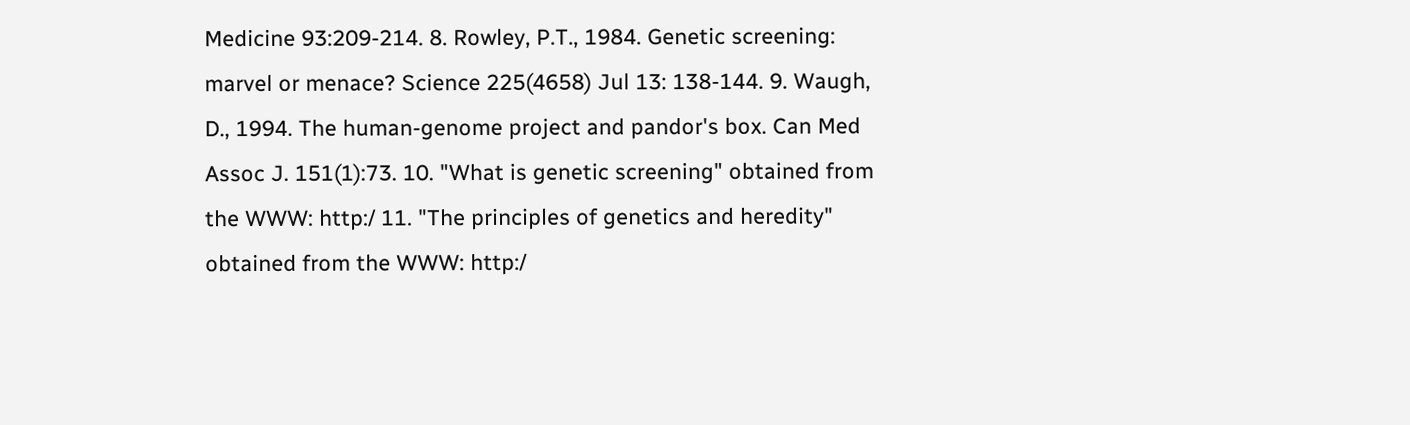Medicine 93:209-214. 8. Rowley, P.T., 1984. Genetic screening: marvel or menace? Science 225(4658) Jul 13: 138-144. 9. Waugh, D., 1994. The human-genome project and pandor's box. Can Med Assoc J. 151(1):73. 10. "What is genetic screening" obtained from the WWW: http:/ 11. "The principles of genetics and heredity" obtained from the WWW: http:/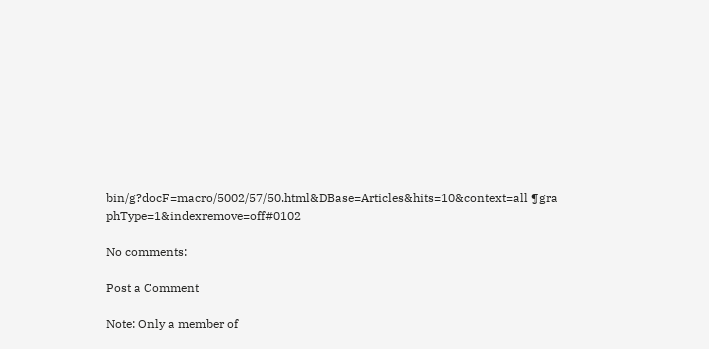bin/g?docF=macro/5002/57/50.html&DBase=Articles&hits=10&context=all ¶gra phType=1&indexremove=off#0102

No comments:

Post a Comment

Note: Only a member of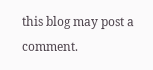this blog may post a comment.